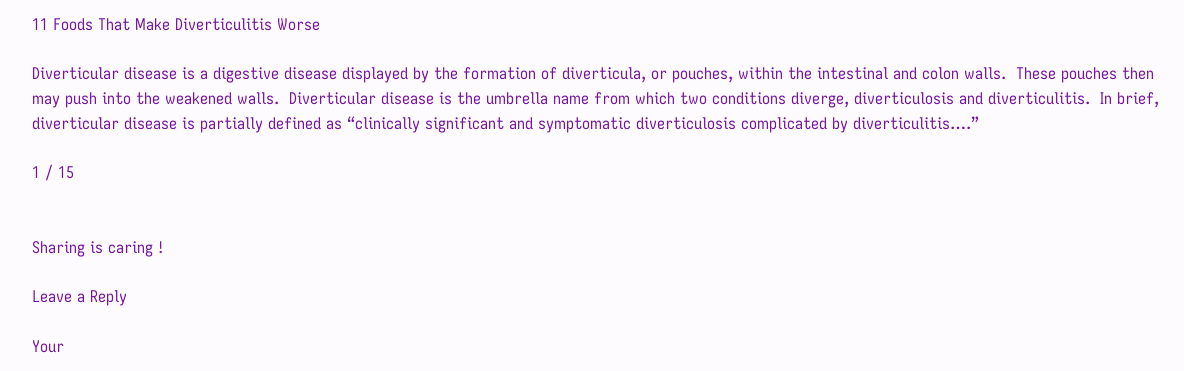11 Foods That Make Diverticulitis Worse

Diverticular disease is a digestive disease displayed by the formation of diverticula, or pouches, within the intestinal and colon walls.  These pouches then may push into the weakened walls.  Diverticular disease is the umbrella name from which two conditions diverge, diverticulosis and diverticulitis.  In brief, diverticular disease is partially defined as “clinically significant and symptomatic diverticulosis complicated by diverticulitis….”

1 / 15


Sharing is caring !

Leave a Reply

Your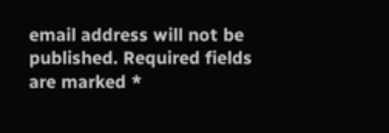email address will not be published. Required fields are marked *